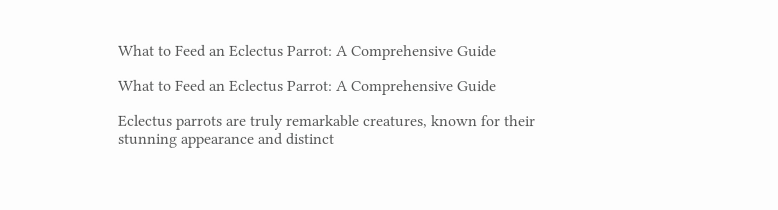What to Feed an Eclectus Parrot: A Comprehensive Guide

What to Feed an Eclectus Parrot: A Comprehensive Guide

Eclectus parrots are truly remarkable creatures, known for their stunning appearance and distinct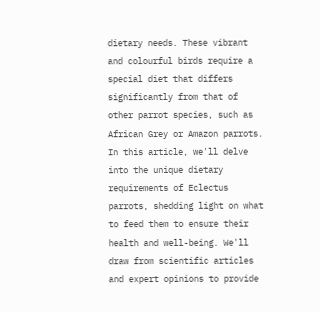dietary needs. These vibrant and colourful birds require a special diet that differs significantly from that of other parrot species, such as African Grey or Amazon parrots. In this article, we'll delve into the unique dietary requirements of Eclectus parrots, shedding light on what to feed them to ensure their health and well-being. We'll draw from scientific articles and expert opinions to provide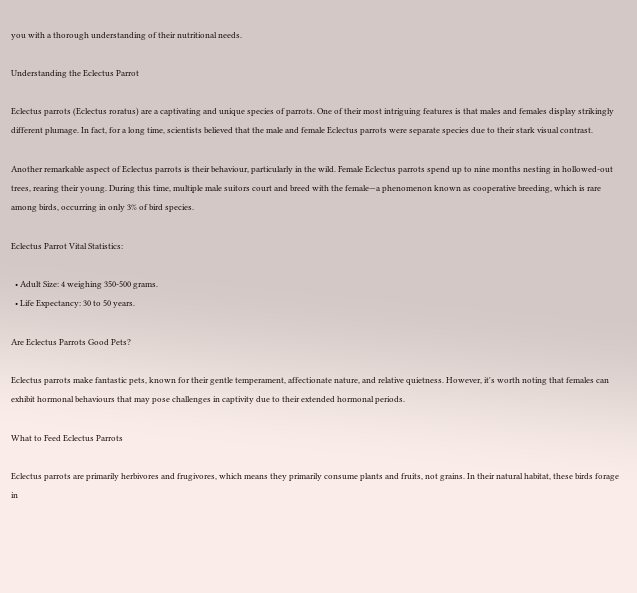you with a thorough understanding of their nutritional needs.

Understanding the Eclectus Parrot

Eclectus parrots (Eclectus roratus) are a captivating and unique species of parrots. One of their most intriguing features is that males and females display strikingly different plumage. In fact, for a long time, scientists believed that the male and female Eclectus parrots were separate species due to their stark visual contrast.

Another remarkable aspect of Eclectus parrots is their behaviour, particularly in the wild. Female Eclectus parrots spend up to nine months nesting in hollowed-out trees, rearing their young. During this time, multiple male suitors court and breed with the female—a phenomenon known as cooperative breeding, which is rare among birds, occurring in only 3% of bird species.

Eclectus Parrot Vital Statistics:

  • Adult Size: 4 weighing 350-500 grams.
  • Life Expectancy: 30 to 50 years.

Are Eclectus Parrots Good Pets?

Eclectus parrots make fantastic pets, known for their gentle temperament, affectionate nature, and relative quietness. However, it's worth noting that females can exhibit hormonal behaviours that may pose challenges in captivity due to their extended hormonal periods.

What to Feed Eclectus Parrots

Eclectus parrots are primarily herbivores and frugivores, which means they primarily consume plants and fruits, not grains. In their natural habitat, these birds forage in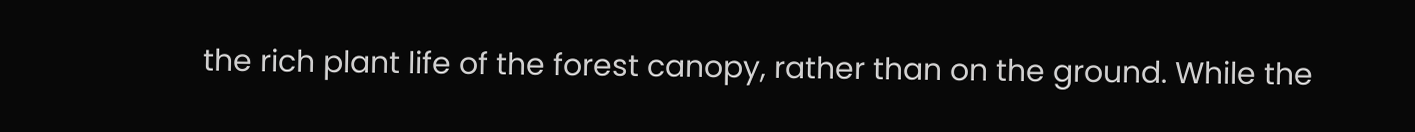the rich plant life of the forest canopy, rather than on the ground. While the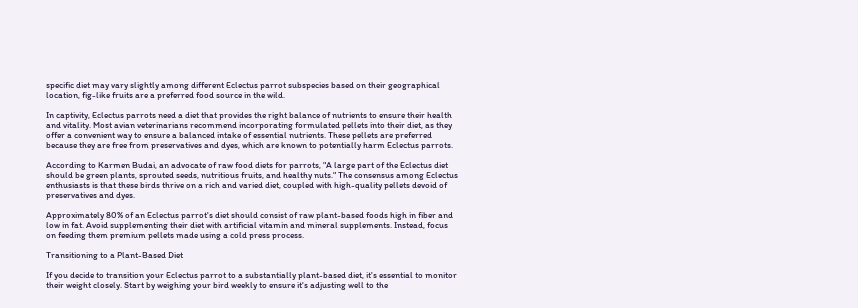specific diet may vary slightly among different Eclectus parrot subspecies based on their geographical location, fig-like fruits are a preferred food source in the wild.

In captivity, Eclectus parrots need a diet that provides the right balance of nutrients to ensure their health and vitality. Most avian veterinarians recommend incorporating formulated pellets into their diet, as they offer a convenient way to ensure a balanced intake of essential nutrients. These pellets are preferred because they are free from preservatives and dyes, which are known to potentially harm Eclectus parrots.

According to Karmen Budai, an advocate of raw food diets for parrots, "A large part of the Eclectus diet should be green plants, sprouted seeds, nutritious fruits, and healthy nuts." The consensus among Eclectus enthusiasts is that these birds thrive on a rich and varied diet, coupled with high-quality pellets devoid of preservatives and dyes.

Approximately 80% of an Eclectus parrot's diet should consist of raw plant-based foods high in fiber and low in fat. Avoid supplementing their diet with artificial vitamin and mineral supplements. Instead, focus on feeding them premium pellets made using a cold press process.

Transitioning to a Plant-Based Diet

If you decide to transition your Eclectus parrot to a substantially plant-based diet, it's essential to monitor their weight closely. Start by weighing your bird weekly to ensure it's adjusting well to the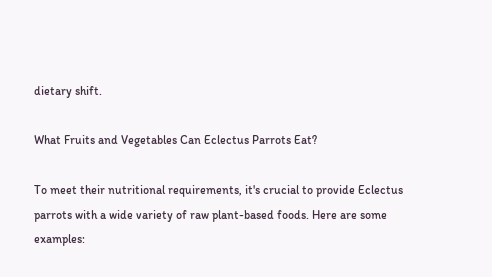dietary shift.

What Fruits and Vegetables Can Eclectus Parrots Eat?

To meet their nutritional requirements, it's crucial to provide Eclectus parrots with a wide variety of raw plant-based foods. Here are some examples: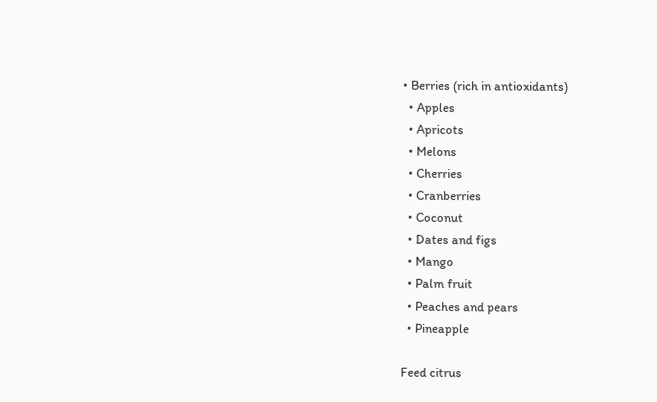• Berries (rich in antioxidants)
  • Apples
  • Apricots
  • Melons
  • Cherries
  • Cranberries
  • Coconut
  • Dates and figs
  • Mango
  • Palm fruit
  • Peaches and pears
  • Pineapple

Feed citrus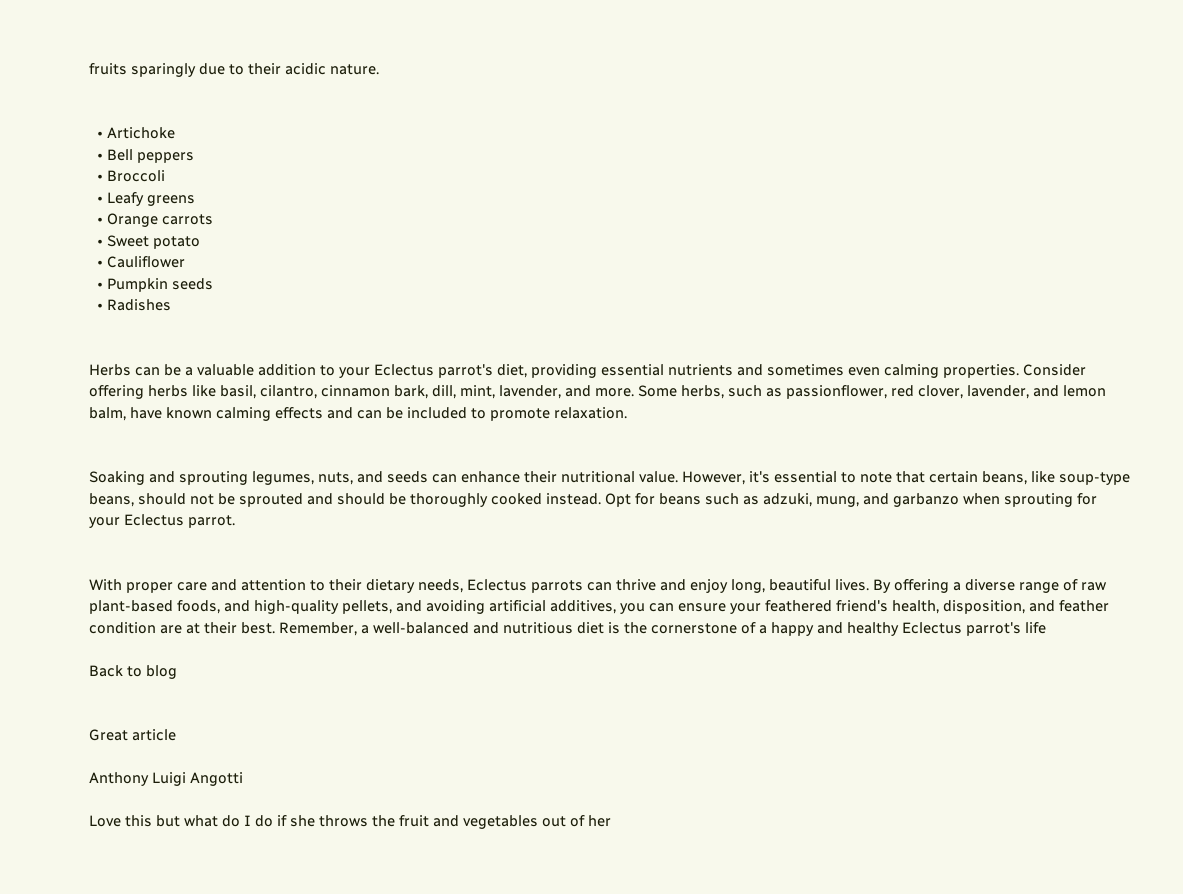fruits sparingly due to their acidic nature.


  • Artichoke
  • Bell peppers
  • Broccoli
  • Leafy greens
  • Orange carrots
  • Sweet potato
  • Cauliflower
  • Pumpkin seeds
  • Radishes


Herbs can be a valuable addition to your Eclectus parrot's diet, providing essential nutrients and sometimes even calming properties. Consider offering herbs like basil, cilantro, cinnamon bark, dill, mint, lavender, and more. Some herbs, such as passionflower, red clover, lavender, and lemon balm, have known calming effects and can be included to promote relaxation.


Soaking and sprouting legumes, nuts, and seeds can enhance their nutritional value. However, it's essential to note that certain beans, like soup-type beans, should not be sprouted and should be thoroughly cooked instead. Opt for beans such as adzuki, mung, and garbanzo when sprouting for your Eclectus parrot.


With proper care and attention to their dietary needs, Eclectus parrots can thrive and enjoy long, beautiful lives. By offering a diverse range of raw plant-based foods, and high-quality pellets, and avoiding artificial additives, you can ensure your feathered friend's health, disposition, and feather condition are at their best. Remember, a well-balanced and nutritious diet is the cornerstone of a happy and healthy Eclectus parrot's life

Back to blog


Great article

Anthony Luigi Angotti

Love this but what do I do if she throws the fruit and vegetables out of her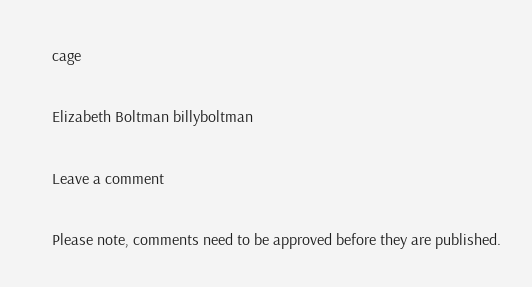cage

Elizabeth Boltman billyboltman

Leave a comment

Please note, comments need to be approved before they are published.